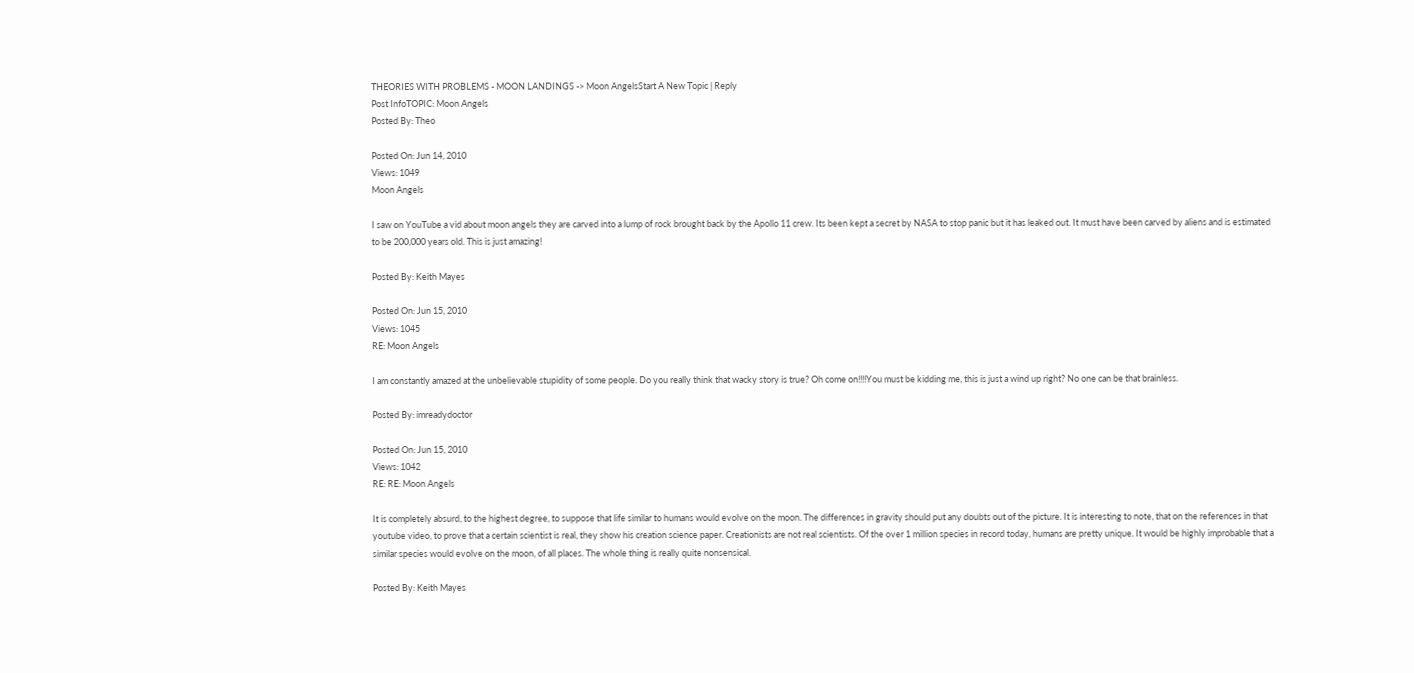THEORIES WITH PROBLEMS - MOON LANDINGS -> Moon AngelsStart A New Topic | Reply
Post InfoTOPIC: Moon Angels
Posted By: Theo

Posted On: Jun 14, 2010
Views: 1049
Moon Angels

I saw on YouTube a vid about moon angels they are carved into a lump of rock brought back by the Apollo 11 crew. Its been kept a secret by NASA to stop panic but it has leaked out. It must have been carved by aliens and is estimated to be 200,000 years old. This is just amazing!

Posted By: Keith Mayes

Posted On: Jun 15, 2010
Views: 1045
RE: Moon Angels

I am constantly amazed at the unbelievable stupidity of some people. Do you really think that wacky story is true? Oh come on!!!!You must be kidding me, this is just a wind up right? No one can be that brainless.

Posted By: imreadydoctor

Posted On: Jun 15, 2010
Views: 1042
RE: RE: Moon Angels

It is completely absurd, to the highest degree, to suppose that life similar to humans would evolve on the moon. The differences in gravity should put any doubts out of the picture. It is interesting to note, that on the references in that youtube video, to prove that a certain scientist is real, they show his creation science paper. Creationists are not real scientists. Of the over 1 million species in record today, humans are pretty unique. It would be highly improbable that a similar species would evolve on the moon, of all places. The whole thing is really quite nonsensical.

Posted By: Keith Mayes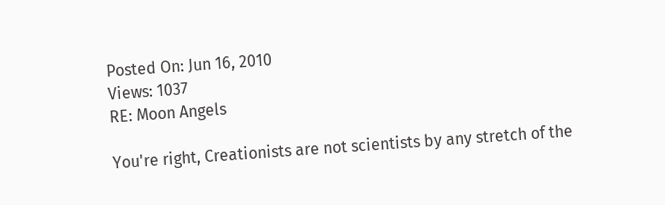Posted On: Jun 16, 2010
Views: 1037
RE: Moon Angels

You're right, Creationists are not scientists by any stretch of the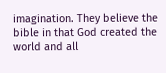imagination. They believe the bible in that God created the world and all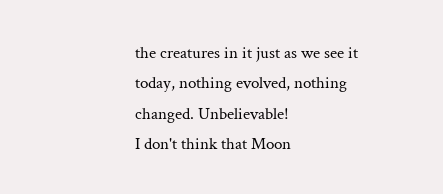the creatures in it just as we see it today, nothing evolved, nothing changed. Unbelievable!
I don't think that Moon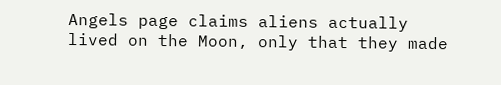Angels page claims aliens actually lived on the Moon, only that they made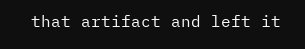that artifact and left it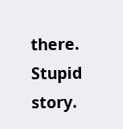there. Stupid story.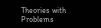Theories with Problems